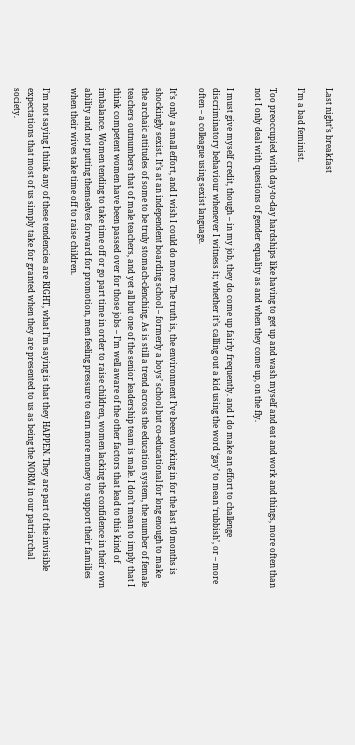Last night’s breakfast

I’m a bad feminist.

Too preoccupied with day-to-day hardships like having to get up and wash myself and eat and work and things, more often than not I only deal with questions of gender equality as and when they come up, on the fly.

I must give myself credit, though – in my job, they do come up fairly frequently. and I do make an effort to challenge discriminatory behaviour whenever I witness it; whether it’s calling out a kid using the word ‘gay’ to mean ‘rubbish’, or – more often – a colleague using sexist language.

It’s only a small effort, and I wish I could do more. The truth is, the environment I’ve been working in for the last 10 months is shockingly sexist. It’s at an independent boarding school – formerly a boys’ school but co-educational for long enough to make the archaic attitudes of some to be truly stomach-clenching. As is still a trend across the education system, the number of female teachers outnumbers that of male teachers, and yet all but one of the senior leadership team is male. I don’t mean to imply that I think competent women have been passed over for those jobs – I’m well aware of the other factors that lead to this kind of imbalance. Women tending to take time off or go part time in order to raise children, women lacking the confidence in their own ability and not putting themselves forward for promotion, men feeling pressure to earn more money to support their families when their wives take time off to raise children.

I’m not saying I think any of these tendencies are RIGHT, what I’m saying is that they HAPPEN. They are part of the invisible expectations that most of us simply take for granted when they are presented to us as being the NORM in our patriarchal society.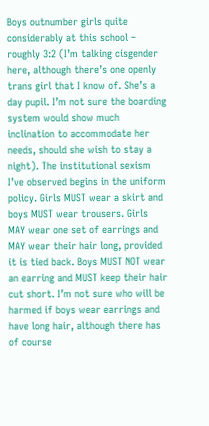Boys outnumber girls quite considerably at this school – roughly 3:2 (I’m talking cisgender here, although there’s one openly trans girl that I know of. She’s a day pupil. I’m not sure the boarding system would show much inclination to accommodate her needs, should she wish to stay a night). The institutional sexism I’ve observed begins in the uniform policy. Girls MUST wear a skirt and boys MUST wear trousers. Girls MAY wear one set of earrings and MAY wear their hair long, provided it is tied back. Boys MUST NOT wear an earring and MUST keep their hair cut short. I’m not sure who will be harmed if boys wear earrings and have long hair, although there has of course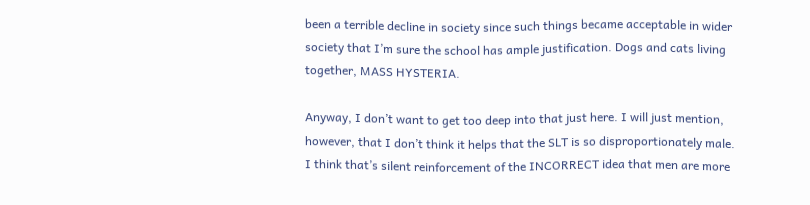been a terrible decline in society since such things became acceptable in wider society that I’m sure the school has ample justification. Dogs and cats living together, MASS HYSTERIA.

Anyway, I don’t want to get too deep into that just here. I will just mention, however, that I don’t think it helps that the SLT is so disproportionately male. I think that’s silent reinforcement of the INCORRECT idea that men are more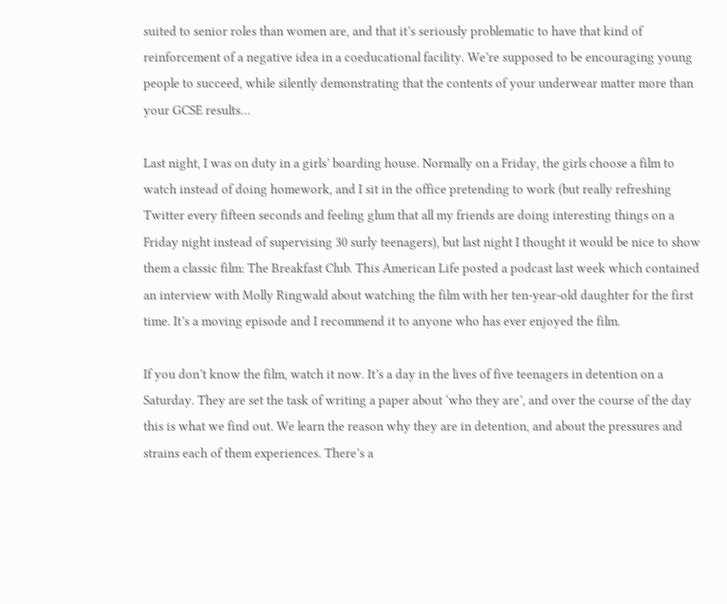suited to senior roles than women are, and that it’s seriously problematic to have that kind of reinforcement of a negative idea in a coeducational facility. We’re supposed to be encouraging young people to succeed, while silently demonstrating that the contents of your underwear matter more than your GCSE results…

Last night, I was on duty in a girls’ boarding house. Normally on a Friday, the girls choose a film to watch instead of doing homework, and I sit in the office pretending to work (but really refreshing Twitter every fifteen seconds and feeling glum that all my friends are doing interesting things on a Friday night instead of supervising 30 surly teenagers), but last night I thought it would be nice to show them a classic film: The Breakfast Club. This American Life posted a podcast last week which contained an interview with Molly Ringwald about watching the film with her ten-year-old daughter for the first time. It’s a moving episode and I recommend it to anyone who has ever enjoyed the film.

If you don’t know the film, watch it now. It’s a day in the lives of five teenagers in detention on a Saturday. They are set the task of writing a paper about ‘who they are’, and over the course of the day this is what we find out. We learn the reason why they are in detention, and about the pressures and strains each of them experiences. There’s a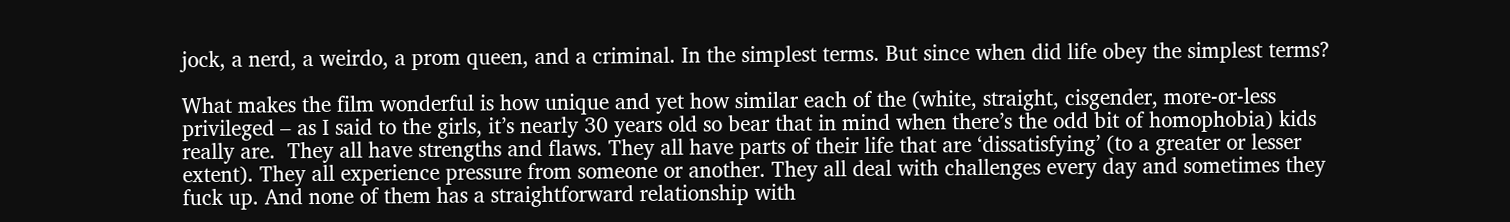jock, a nerd, a weirdo, a prom queen, and a criminal. In the simplest terms. But since when did life obey the simplest terms?

What makes the film wonderful is how unique and yet how similar each of the (white, straight, cisgender, more-or-less privileged – as I said to the girls, it’s nearly 30 years old so bear that in mind when there’s the odd bit of homophobia) kids really are.  They all have strengths and flaws. They all have parts of their life that are ‘dissatisfying’ (to a greater or lesser extent). They all experience pressure from someone or another. They all deal with challenges every day and sometimes they fuck up. And none of them has a straightforward relationship with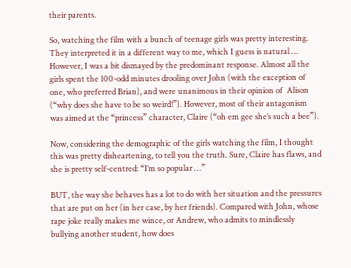their parents.

So, watching the film with a bunch of teenage girls was pretty interesting. They interpreted it in a different way to me, which I guess is natural … However, I was a bit dismayed by the predominant response. Almost all the girls spent the 100-odd minutes drooling over John (with the exception of one, who preferred Brian), and were unanimous in their opinion of  Alison (“why does she have to be so weird!”). However, most of their antagonism was aimed at the “princess” character, Claire (“oh em gee she’s such a bee”).

Now, considering the demographic of the girls watching the film, I thought this was pretty disheartening, to tell you the truth. Sure, Claire has flaws, and she is pretty self-centred: “I’m so popular …”

BUT, the way she behaves has a lot to do with her situation and the pressures that are put on her (in her case, by her friends). Compared with John, whose rape joke really makes me wince, or Andrew, who admits to mindlessly bullying another student, how does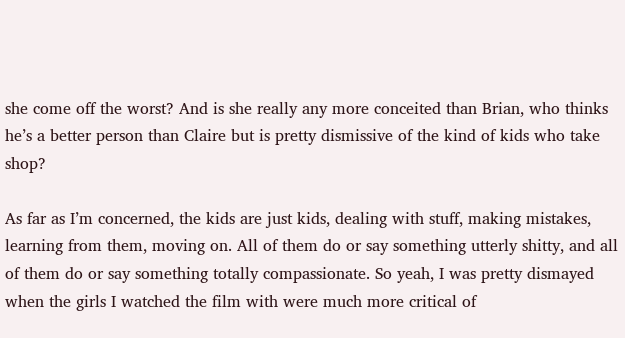she come off the worst? And is she really any more conceited than Brian, who thinks he’s a better person than Claire but is pretty dismissive of the kind of kids who take shop?

As far as I’m concerned, the kids are just kids, dealing with stuff, making mistakes, learning from them, moving on. All of them do or say something utterly shitty, and all of them do or say something totally compassionate. So yeah, I was pretty dismayed when the girls I watched the film with were much more critical of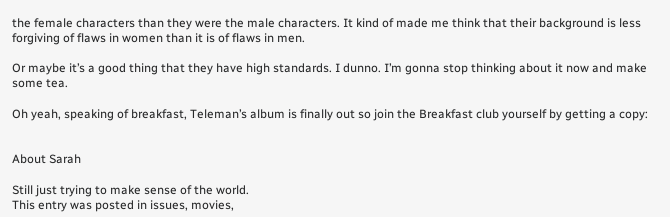the female characters than they were the male characters. It kind of made me think that their background is less forgiving of flaws in women than it is of flaws in men.

Or maybe it’s a good thing that they have high standards. I dunno. I’m gonna stop thinking about it now and make some tea.

Oh yeah, speaking of breakfast, Teleman’s album is finally out so join the Breakfast club yourself by getting a copy:


About Sarah

Still just trying to make sense of the world.
This entry was posted in issues, movies,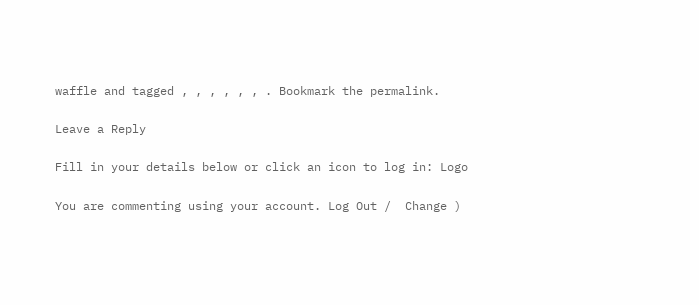waffle and tagged , , , , , , . Bookmark the permalink.

Leave a Reply

Fill in your details below or click an icon to log in: Logo

You are commenting using your account. Log Out /  Change )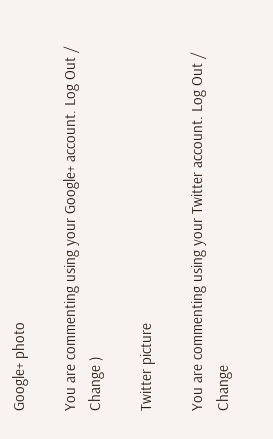Google+ photo

You are commenting using your Google+ account. Log Out /  Change )

Twitter picture

You are commenting using your Twitter account. Log Out /  Change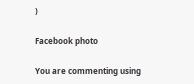)

Facebook photo

You are commenting using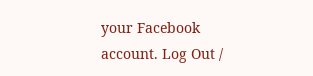your Facebook account. Log Out /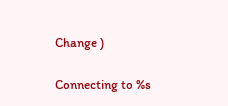Change )


Connecting to %s